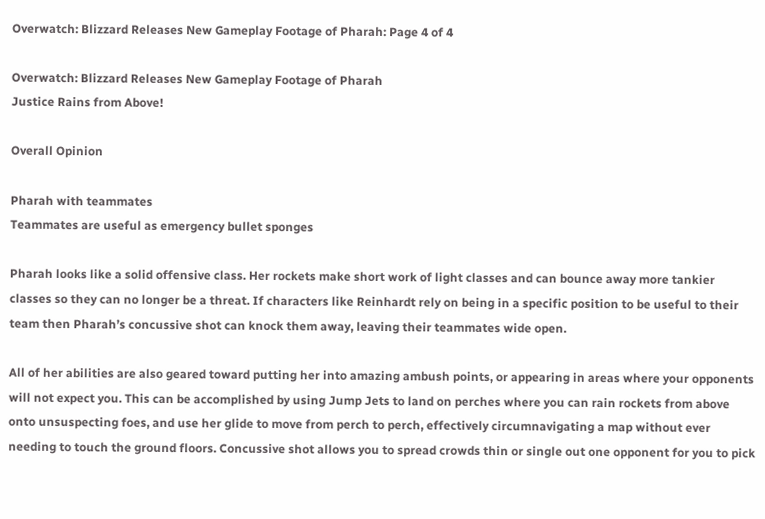Overwatch: Blizzard Releases New Gameplay Footage of Pharah: Page 4 of 4

Overwatch: Blizzard Releases New Gameplay Footage of Pharah
Justice Rains from Above!

Overall Opinion

Pharah with teammates
Teammates are useful as emergency bullet sponges

Pharah looks like a solid offensive class. Her rockets make short work of light classes and can bounce away more tankier classes so they can no longer be a threat. If characters like Reinhardt rely on being in a specific position to be useful to their team then Pharah’s concussive shot can knock them away, leaving their teammates wide open.

All of her abilities are also geared toward putting her into amazing ambush points, or appearing in areas where your opponents will not expect you. This can be accomplished by using Jump Jets to land on perches where you can rain rockets from above onto unsuspecting foes, and use her glide to move from perch to perch, effectively circumnavigating a map without ever needing to touch the ground floors. Concussive shot allows you to spread crowds thin or single out one opponent for you to pick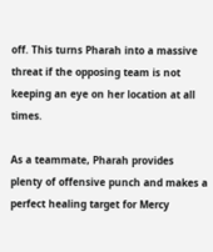off. This turns Pharah into a massive threat if the opposing team is not keeping an eye on her location at all times.

As a teammate, Pharah provides plenty of offensive punch and makes a perfect healing target for Mercy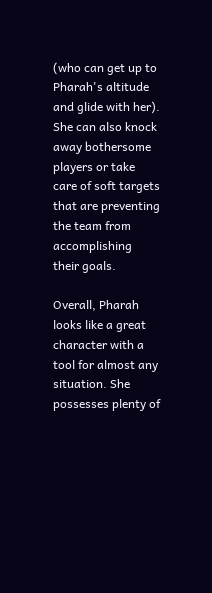(who can get up to Pharah's altitude and glide with her). She can also knock away bothersome players or take care of soft targets that are preventing the team from accomplishing their goals.

Overall, Pharah looks like a great character with a tool for almost any situation. She possesses plenty of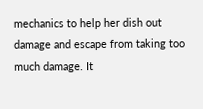mechanics to help her dish out damage and escape from taking too much damage. It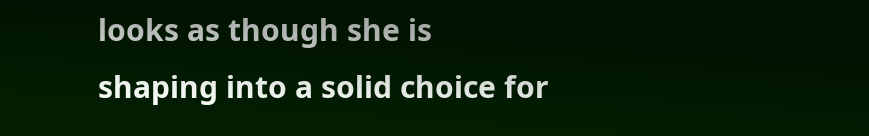looks as though she is shaping into a solid choice for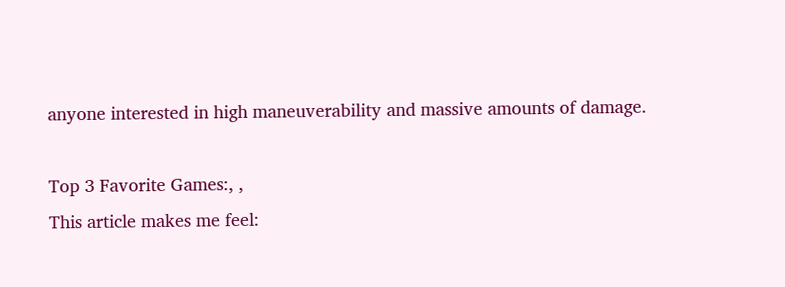anyone interested in high maneuverability and massive amounts of damage.

Top 3 Favorite Games:, ,
This article makes me feel: